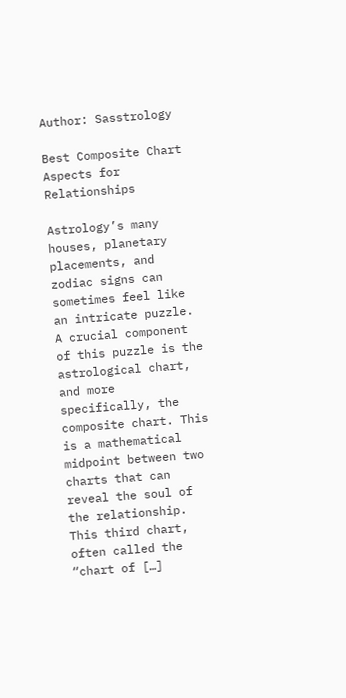Author: Sasstrology

Best Composite Chart Aspects for Relationships

Astrology’s many houses, planetary placements, and zodiac signs can sometimes feel like an intricate puzzle. A crucial component of this puzzle is the astrological chart, and more specifically, the composite chart. This is a mathematical midpoint between two charts that can reveal the soul of the relationship. This third chart, often called the “chart of […]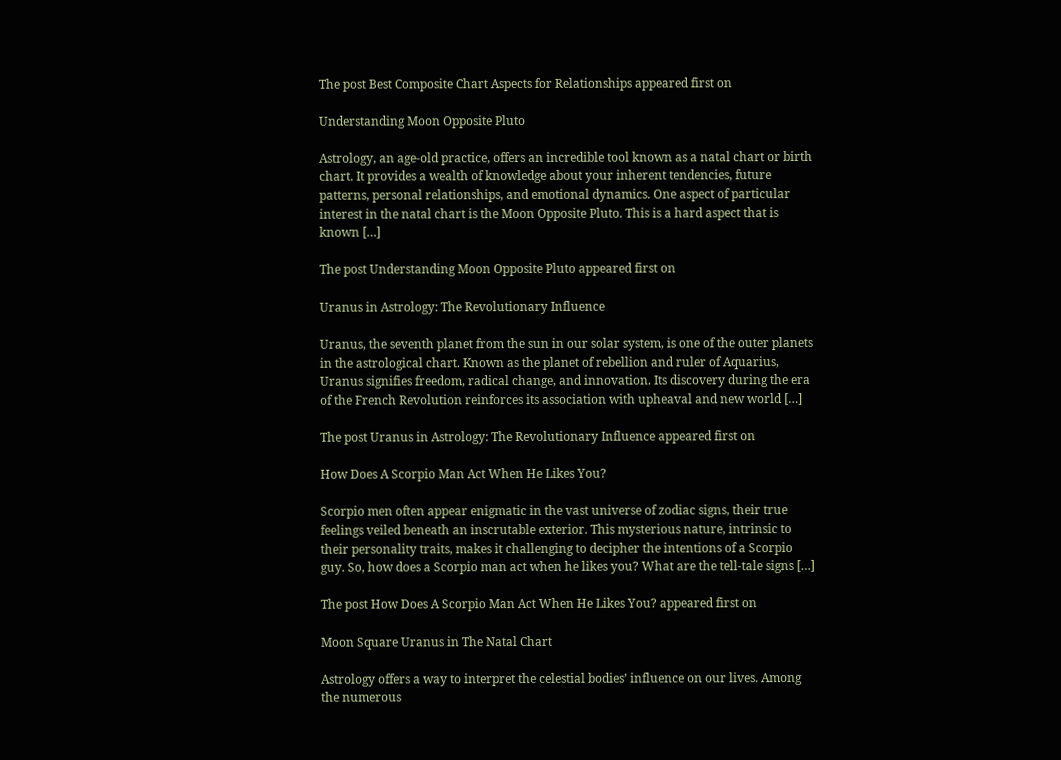The post Best Composite Chart Aspects for Relationships appeared first on

Understanding Moon Opposite Pluto

Astrology, an age-old practice, offers an incredible tool known as a natal chart or birth chart. It provides a wealth of knowledge about your inherent tendencies, future patterns, personal relationships, and emotional dynamics. One aspect of particular interest in the natal chart is the Moon Opposite Pluto. This is a hard aspect that is known […]

The post Understanding Moon Opposite Pluto appeared first on

Uranus in Astrology: The Revolutionary Influence

Uranus, the seventh planet from the sun in our solar system, is one of the outer planets in the astrological chart. Known as the planet of rebellion and ruler of Aquarius, Uranus signifies freedom, radical change, and innovation. Its discovery during the era of the French Revolution reinforces its association with upheaval and new world […]

The post Uranus in Astrology: The Revolutionary Influence appeared first on

How Does A Scorpio Man Act When He Likes You?

Scorpio men often appear enigmatic in the vast universe of zodiac signs, their true feelings veiled beneath an inscrutable exterior. This mysterious nature, intrinsic to their personality traits, makes it challenging to decipher the intentions of a Scorpio guy. So, how does a Scorpio man act when he likes you? What are the tell-tale signs […]

The post How Does A Scorpio Man Act When He Likes You? appeared first on

Moon Square Uranus in The Natal Chart

Astrology offers a way to interpret the celestial bodies’ influence on our lives. Among the numerous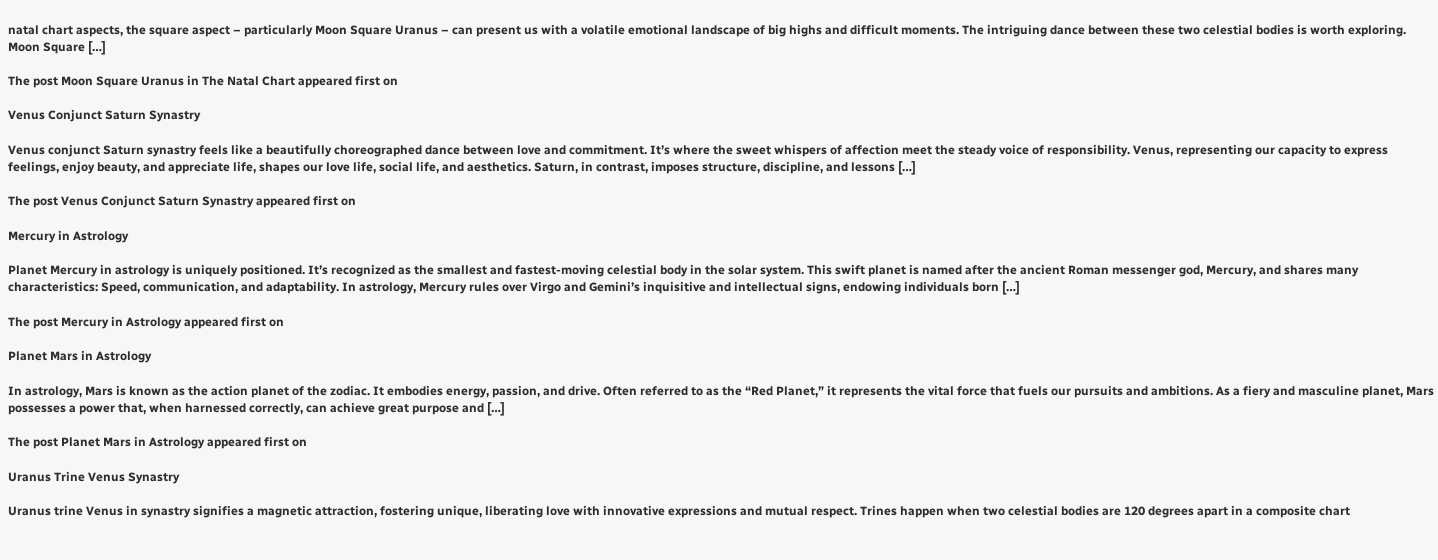natal chart aspects, the square aspect – particularly Moon Square Uranus – can present us with a volatile emotional landscape of big highs and difficult moments. The intriguing dance between these two celestial bodies is worth exploring. Moon Square […]

The post Moon Square Uranus in The Natal Chart appeared first on

Venus Conjunct Saturn Synastry

Venus conjunct Saturn synastry feels like a beautifully choreographed dance between love and commitment. It’s where the sweet whispers of affection meet the steady voice of responsibility. Venus, representing our capacity to express feelings, enjoy beauty, and appreciate life, shapes our love life, social life, and aesthetics. Saturn, in contrast, imposes structure, discipline, and lessons […]

The post Venus Conjunct Saturn Synastry appeared first on

Mercury in Astrology

Planet Mercury in astrology is uniquely positioned. It’s recognized as the smallest and fastest-moving celestial body in the solar system. This swift planet is named after the ancient Roman messenger god, Mercury, and shares many characteristics: Speed, communication, and adaptability. In astrology, Mercury rules over Virgo and Gemini’s inquisitive and intellectual signs, endowing individuals born […]

The post Mercury in Astrology appeared first on

Planet Mars in Astrology

In astrology, Mars is known as the action planet of the zodiac. It embodies energy, passion, and drive. Often referred to as the “Red Planet,” it represents the vital force that fuels our pursuits and ambitions. As a fiery and masculine planet, Mars possesses a power that, when harnessed correctly, can achieve great purpose and […]

The post Planet Mars in Astrology appeared first on

Uranus Trine Venus Synastry

Uranus trine Venus in synastry signifies a magnetic attraction, fostering unique, liberating love with innovative expressions and mutual respect. Trines happen when two celestial bodies are 120 degrees apart in a composite chart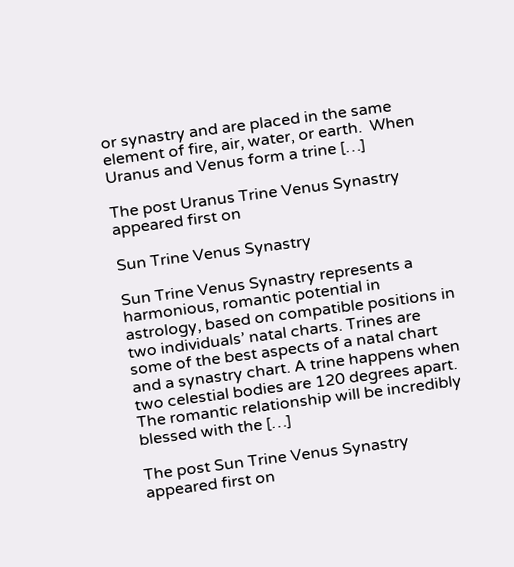or synastry and are placed in the same element of fire, air, water, or earth.  When Uranus and Venus form a trine […]

The post Uranus Trine Venus Synastry appeared first on

Sun Trine Venus Synastry

Sun Trine Venus Synastry represents a harmonious, romantic potential in astrology, based on compatible positions in two individuals’ natal charts. Trines are some of the best aspects of a natal chart and a synastry chart. A trine happens when two celestial bodies are 120 degrees apart.  The romantic relationship will be incredibly blessed with the […]

The post Sun Trine Venus Synastry appeared first on